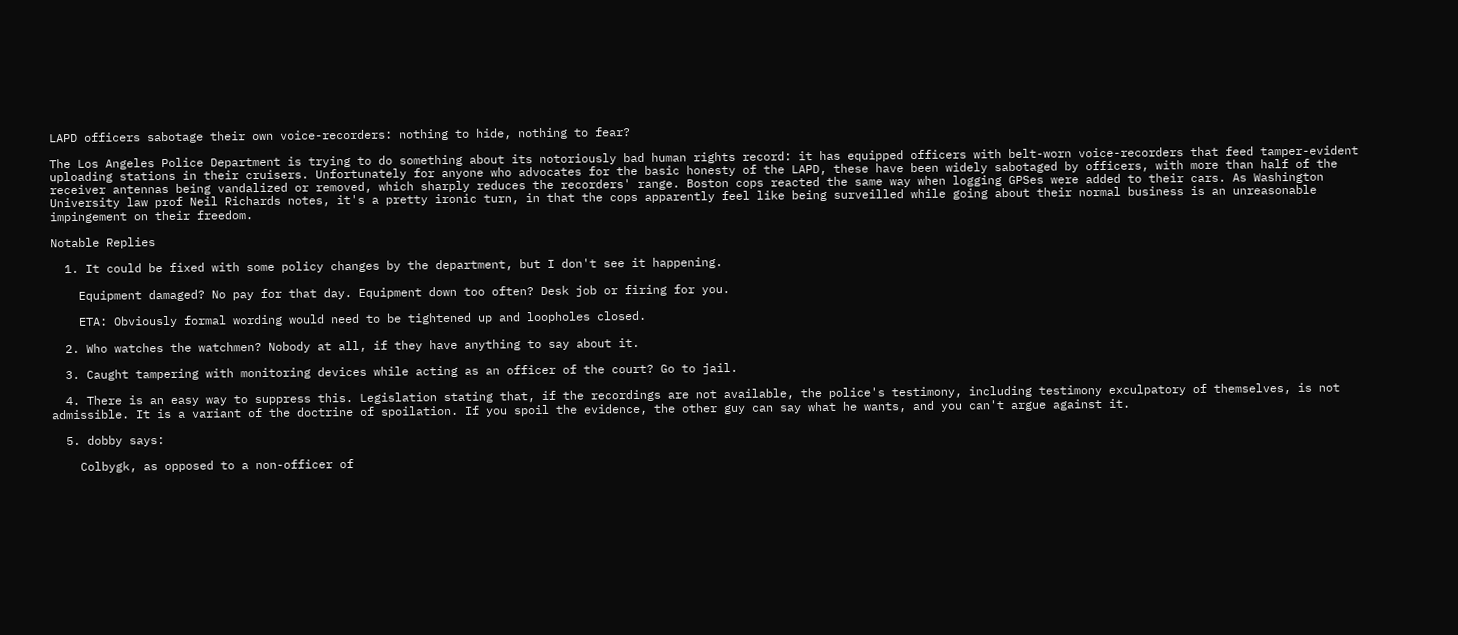LAPD officers sabotage their own voice-recorders: nothing to hide, nothing to fear?

The Los Angeles Police Department is trying to do something about its notoriously bad human rights record: it has equipped officers with belt-worn voice-recorders that feed tamper-evident uploading stations in their cruisers. Unfortunately for anyone who advocates for the basic honesty of the LAPD, these have been widely sabotaged by officers, with more than half of the receiver antennas being vandalized or removed, which sharply reduces the recorders' range. Boston cops reacted the same way when logging GPSes were added to their cars. As Washington University law prof Neil Richards notes, it's a pretty ironic turn, in that the cops apparently feel like being surveilled while going about their normal business is an unreasonable impingement on their freedom.

Notable Replies

  1. It could be fixed with some policy changes by the department, but I don't see it happening.

    Equipment damaged? No pay for that day. Equipment down too often? Desk job or firing for you.

    ETA: Obviously formal wording would need to be tightened up and loopholes closed.

  2. Who watches the watchmen? Nobody at all, if they have anything to say about it.

  3. Caught tampering with monitoring devices while acting as an officer of the court? Go to jail.

  4. There is an easy way to suppress this. Legislation stating that, if the recordings are not available, the police's testimony, including testimony exculpatory of themselves, is not admissible. It is a variant of the doctrine of spoilation. If you spoil the evidence, the other guy can say what he wants, and you can't argue against it.

  5. dobby says:

    Colbygk, as opposed to a non-officer of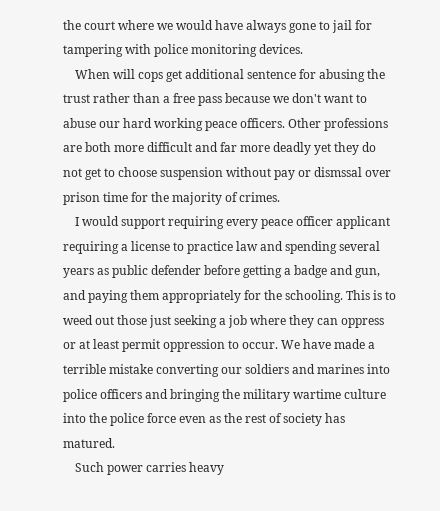the court where we would have always gone to jail for tampering with police monitoring devices.
    When will cops get additional sentence for abusing the trust rather than a free pass because we don't want to abuse our hard working peace officers. Other professions are both more difficult and far more deadly yet they do not get to choose suspension without pay or dismssal over prison time for the majority of crimes.
    I would support requiring every peace officer applicant requiring a license to practice law and spending several years as public defender before getting a badge and gun, and paying them appropriately for the schooling. This is to weed out those just seeking a job where they can oppress or at least permit oppression to occur. We have made a terrible mistake converting our soldiers and marines into police officers and bringing the military wartime culture into the police force even as the rest of society has matured.
    Such power carries heavy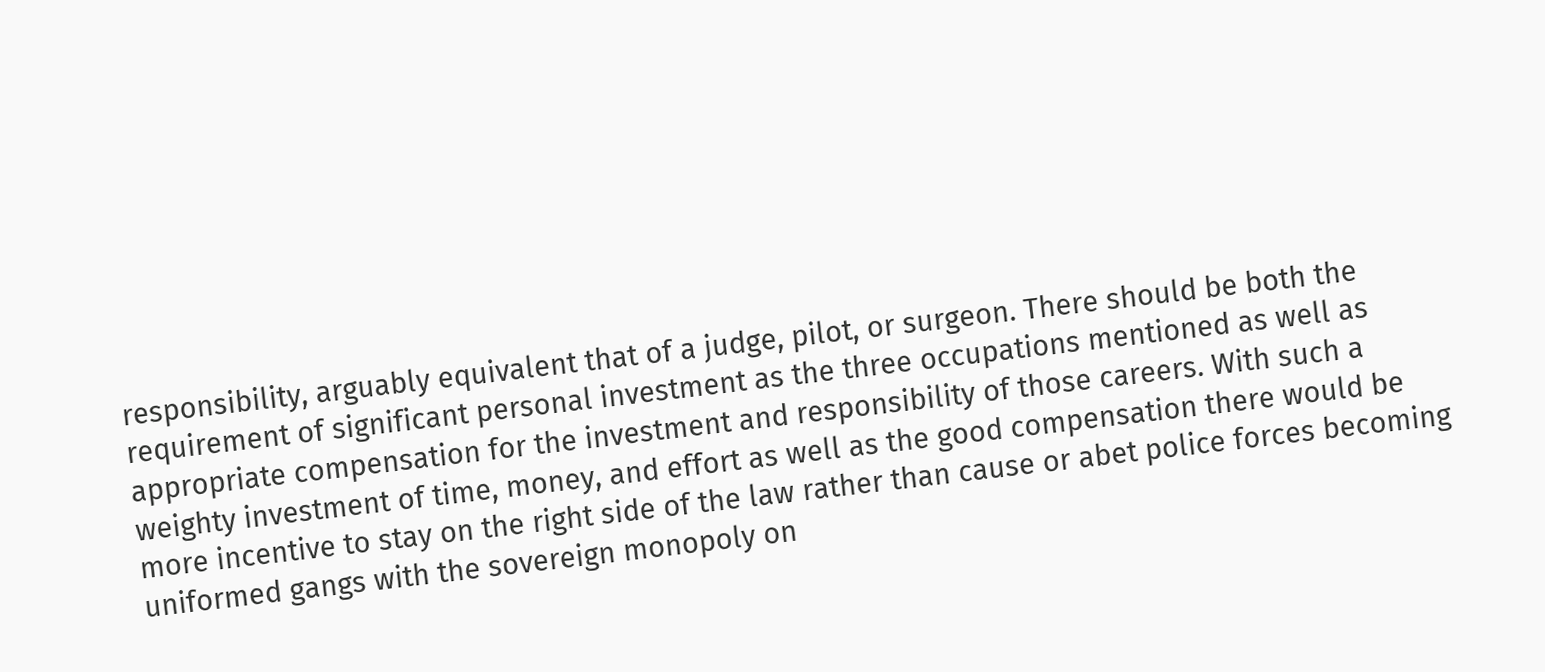responsibility, arguably equivalent that of a judge, pilot, or surgeon. There should be both the requirement of significant personal investment as the three occupations mentioned as well as appropriate compensation for the investment and responsibility of those careers. With such a weighty investment of time, money, and effort as well as the good compensation there would be more incentive to stay on the right side of the law rather than cause or abet police forces becoming uniformed gangs with the sovereign monopoly on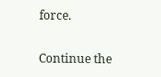force.

Continue the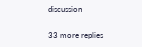discussion

33 more replies